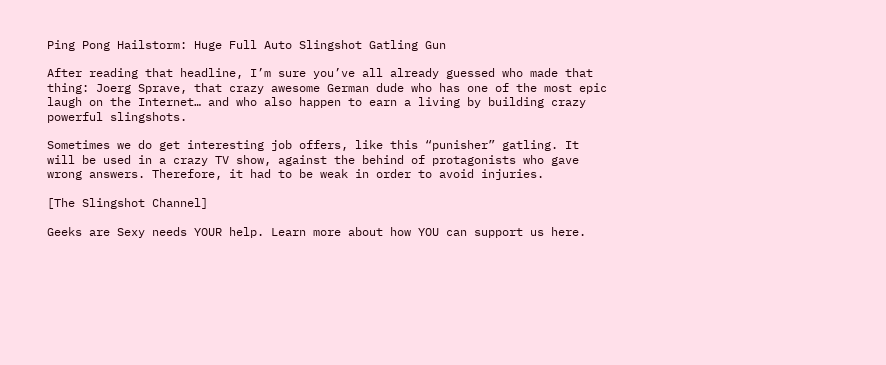Ping Pong Hailstorm: Huge Full Auto Slingshot Gatling Gun

After reading that headline, I’m sure you’ve all already guessed who made that thing: Joerg Sprave, that crazy awesome German dude who has one of the most epic laugh on the Internet… and who also happen to earn a living by building crazy powerful slingshots.

Sometimes we do get interesting job offers, like this “punisher” gatling. It will be used in a crazy TV show, against the behind of protagonists who gave wrong answers. Therefore, it had to be weak in order to avoid injuries.

[The Slingshot Channel]

Geeks are Sexy needs YOUR help. Learn more about how YOU can support us here.